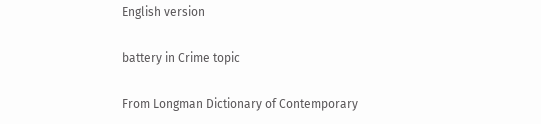English version

battery in Crime topic

From Longman Dictionary of Contemporary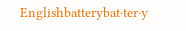Englishbatterybat‧ter‧y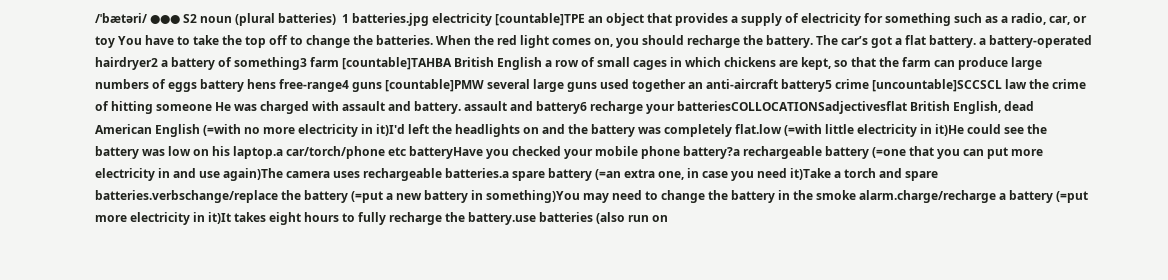/ˈbætəri/ ●●● S2 noun (plural batteries)  1 batteries.jpg electricity [countable]TPE an object that provides a supply of electricity for something such as a radio, car, or toy You have to take the top off to change the batteries. When the red light comes on, you should recharge the battery. The car’s got a flat battery. a battery-operated hairdryer2 a battery of something3 farm [countable]TAHBA British English a row of small cages in which chickens are kept, so that the farm can produce large numbers of eggs battery hens free-range4 guns [countable]PMW several large guns used together an anti-aircraft battery5 crime [uncountable]SCCSCL law the crime of hitting someone He was charged with assault and battery. assault and battery6 recharge your batteriesCOLLOCATIONSadjectivesflat British English, dead American English (=with no more electricity in it)I'd left the headlights on and the battery was completely flat.low (=with little electricity in it)He could see the battery was low on his laptop.a car/torch/phone etc batteryHave you checked your mobile phone battery?a rechargeable battery (=one that you can put more electricity in and use again)The camera uses rechargeable batteries.a spare battery (=an extra one, in case you need it)Take a torch and spare batteries.verbschange/replace the battery (=put a new battery in something)You may need to change the battery in the smoke alarm.charge/recharge a battery (=put more electricity in it)It takes eight hours to fully recharge the battery.use batteries (also run on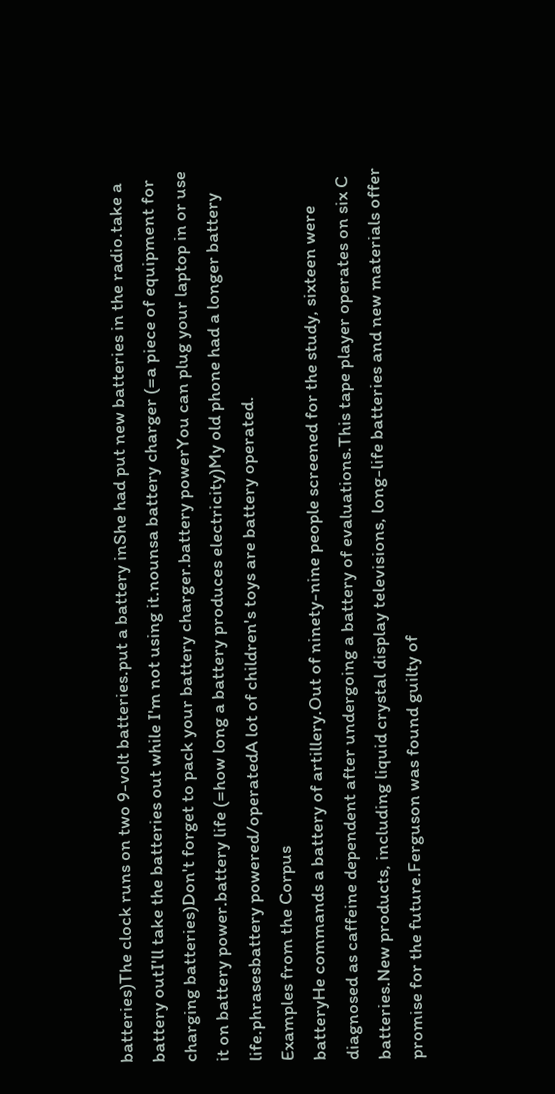batteries)The clock runs on two 9-volt batteries.put a battery inShe had put new batteries in the radio.take a battery outI'll take the batteries out while I'm not using it.nounsa battery charger (=a piece of equipment for charging batteries)Don't forget to pack your battery charger.battery powerYou can plug your laptop in or use it on battery power.battery life (=how long a battery produces electricity)My old phone had a longer battery life.phrasesbattery powered/operatedA lot of children's toys are battery operated.
Examples from the Corpus
batteryHe commands a battery of artillery.Out of ninety-nine people screened for the study, sixteen were diagnosed as caffeine dependent after undergoing a battery of evaluations.This tape player operates on six C batteries.New products, including liquid crystal display televisions, long-life batteries and new materials offer promise for the future.Ferguson was found guilty of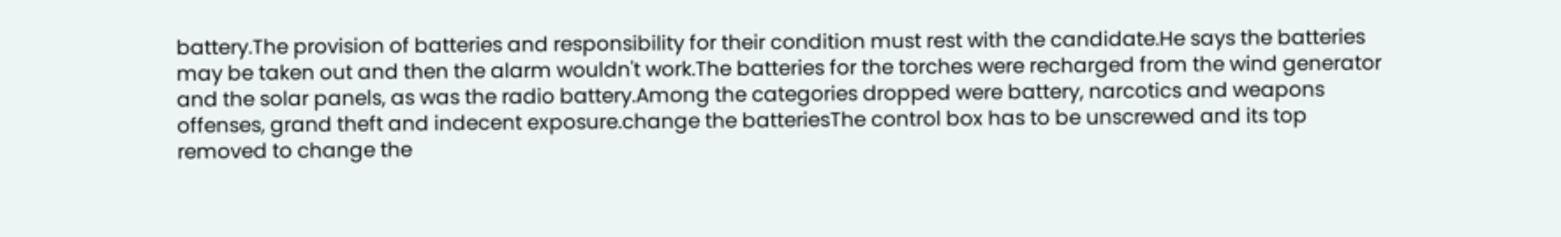battery.The provision of batteries and responsibility for their condition must rest with the candidate.He says the batteries may be taken out and then the alarm wouldn't work.The batteries for the torches were recharged from the wind generator and the solar panels, as was the radio battery.Among the categories dropped were battery, narcotics and weapons offenses, grand theft and indecent exposure.change the batteriesThe control box has to be unscrewed and its top removed to change the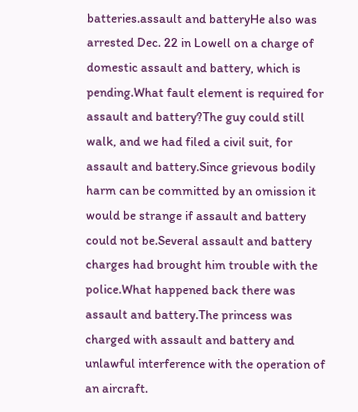batteries.assault and batteryHe also was arrested Dec. 22 in Lowell on a charge of domestic assault and battery, which is pending.What fault element is required for assault and battery?The guy could still walk, and we had filed a civil suit, for assault and battery.Since grievous bodily harm can be committed by an omission it would be strange if assault and battery could not be.Several assault and battery charges had brought him trouble with the police.What happened back there was assault and battery.The princess was charged with assault and battery and unlawful interference with the operation of an aircraft.